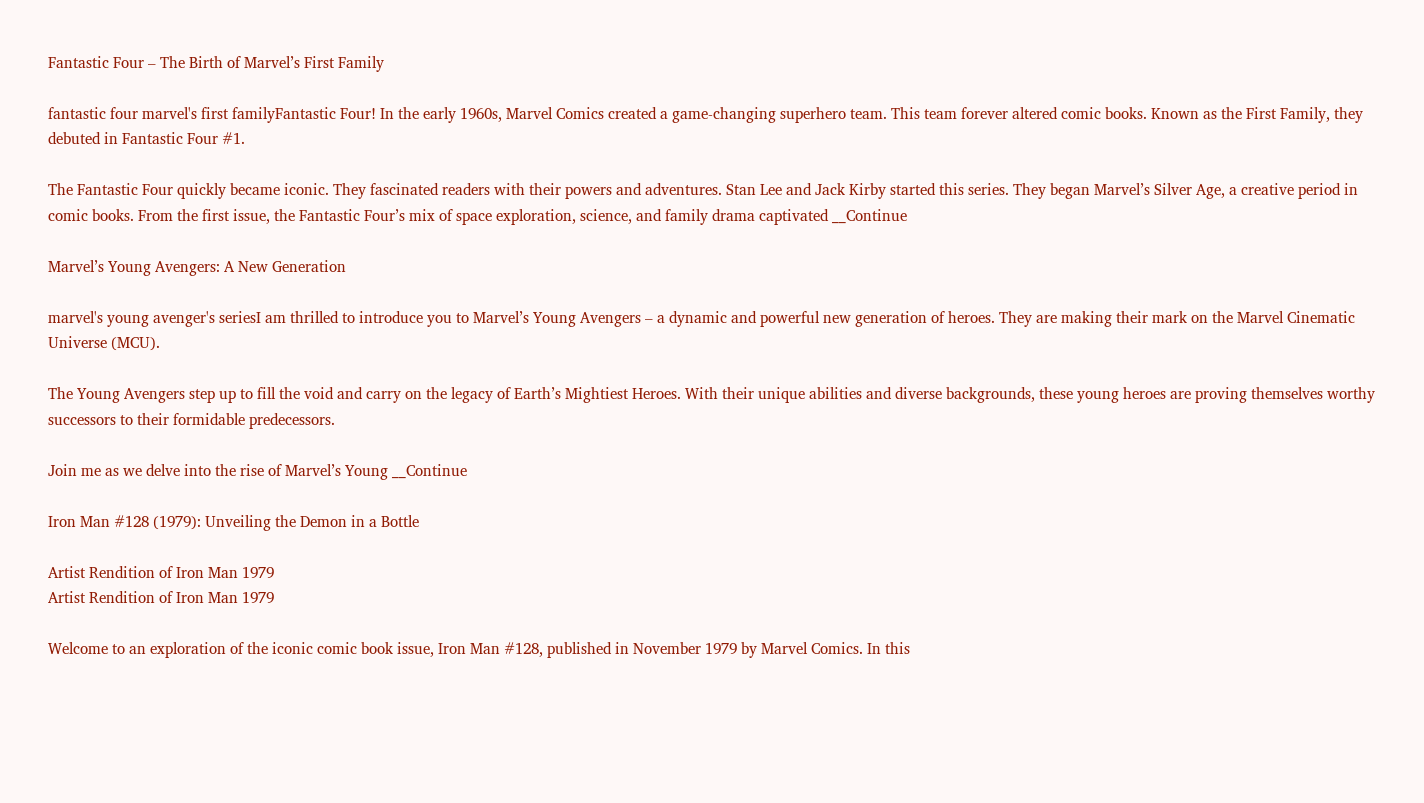Fantastic Four – The Birth of Marvel’s First Family

fantastic four marvel's first familyFantastic Four! In the early 1960s, Marvel Comics created a game-changing superhero team. This team forever altered comic books. Known as the First Family, they debuted in Fantastic Four #1.

The Fantastic Four quickly became iconic. They fascinated readers with their powers and adventures. Stan Lee and Jack Kirby started this series. They began Marvel’s Silver Age, a creative period in comic books. From the first issue, the Fantastic Four’s mix of space exploration, science, and family drama captivated __Continue

Marvel’s Young Avengers: A New Generation

marvel's young avenger's seriesI am thrilled to introduce you to Marvel’s Young Avengers – a dynamic and powerful new generation of heroes. They are making their mark on the Marvel Cinematic Universe (MCU).

The Young Avengers step up to fill the void and carry on the legacy of Earth’s Mightiest Heroes. With their unique abilities and diverse backgrounds, these young heroes are proving themselves worthy successors to their formidable predecessors.

Join me as we delve into the rise of Marvel’s Young __Continue

Iron Man #128 (1979): Unveiling the Demon in a Bottle

Artist Rendition of Iron Man 1979
Artist Rendition of Iron Man 1979

Welcome to an exploration of the iconic comic book issue, Iron Man #128, published in November 1979 by Marvel Comics. In this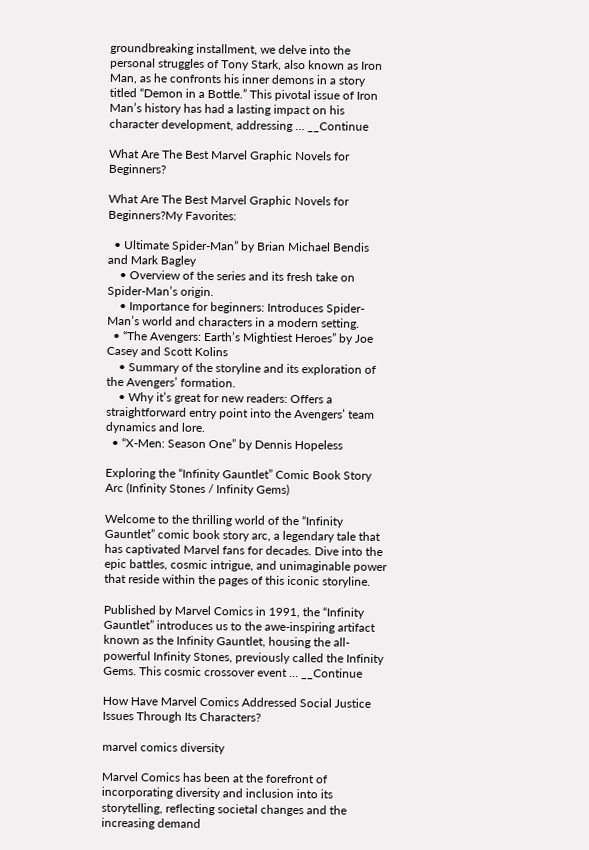groundbreaking installment, we delve into the personal struggles of Tony Stark, also known as Iron Man, as he confronts his inner demons in a story titled “Demon in a Bottle.” This pivotal issue of Iron Man’s history has had a lasting impact on his character development, addressing … __Continue

What Are The Best Marvel Graphic Novels for Beginners?

What Are The Best Marvel Graphic Novels for Beginners?My Favorites:

  • Ultimate Spider-Man” by Brian Michael Bendis and Mark Bagley
    • Overview of the series and its fresh take on Spider-Man’s origin.
    • Importance for beginners: Introduces Spider-Man’s world and characters in a modern setting.
  • “The Avengers: Earth’s Mightiest Heroes” by Joe Casey and Scott Kolins
    • Summary of the storyline and its exploration of the Avengers’ formation.
    • Why it’s great for new readers: Offers a straightforward entry point into the Avengers’ team dynamics and lore.
  • “X-Men: Season One” by Dennis Hopeless

Exploring the “Infinity Gauntlet” Comic Book Story Arc (Infinity Stones / Infinity Gems)

Welcome to the thrilling world of the “Infinity Gauntlet” comic book story arc, a legendary tale that has captivated Marvel fans for decades. Dive into the epic battles, cosmic intrigue, and unimaginable power that reside within the pages of this iconic storyline.

Published by Marvel Comics in 1991, the “Infinity Gauntlet” introduces us to the awe-inspiring artifact known as the Infinity Gauntlet, housing the all-powerful Infinity Stones, previously called the Infinity Gems. This cosmic crossover event … __Continue

How Have Marvel Comics Addressed Social Justice Issues Through Its Characters?

marvel comics diversity

Marvel Comics has been at the forefront of incorporating diversity and inclusion into its storytelling, reflecting societal changes and the increasing demand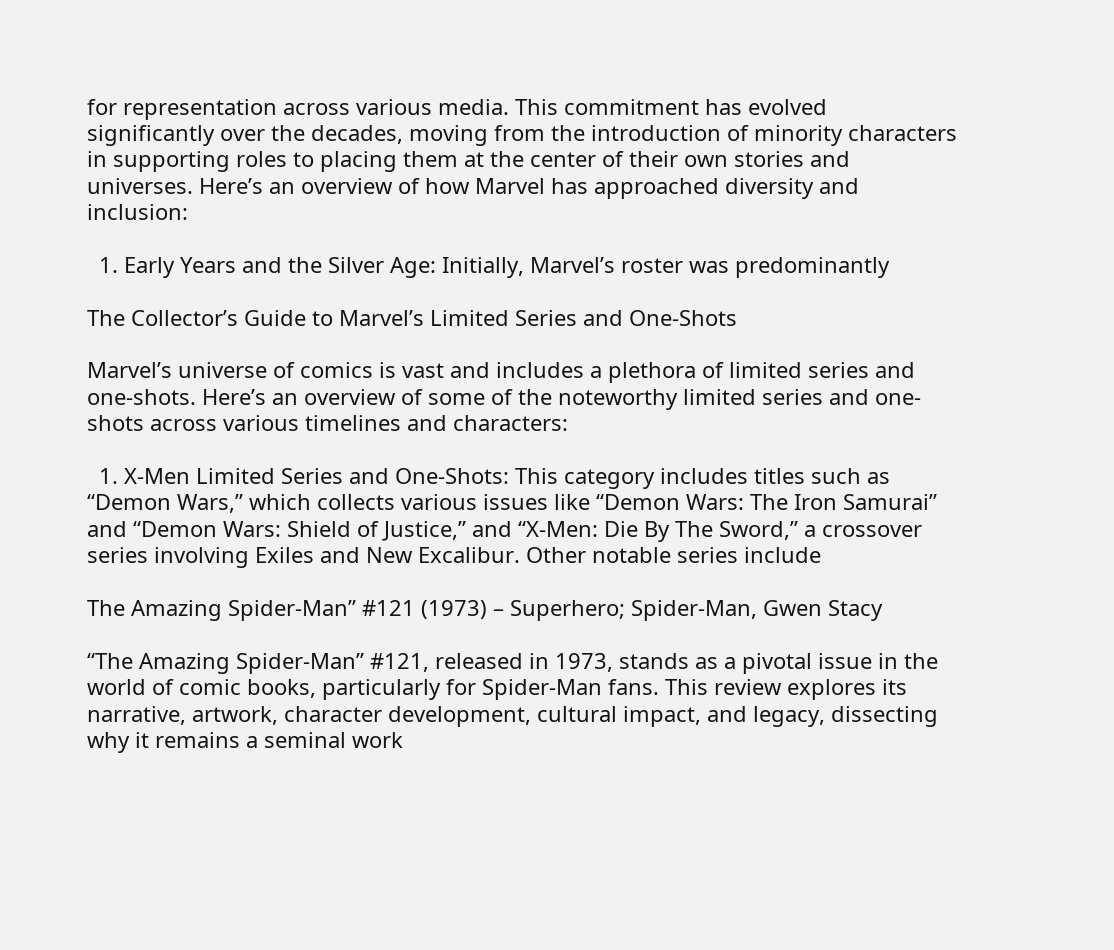for representation across various media. This commitment has evolved significantly over the decades, moving from the introduction of minority characters in supporting roles to placing them at the center of their own stories and universes. Here’s an overview of how Marvel has approached diversity and inclusion:

  1. Early Years and the Silver Age: Initially, Marvel’s roster was predominantly

The Collector’s Guide to Marvel’s Limited Series and One-Shots

Marvel’s universe of comics is vast and includes a plethora of limited series and one-shots. Here’s an overview of some of the noteworthy limited series and one-shots across various timelines and characters:

  1. X-Men Limited Series and One-Shots: This category includes titles such as “Demon Wars,” which collects various issues like “Demon Wars: The Iron Samurai” and “Demon Wars: Shield of Justice,” and “X-Men: Die By The Sword,” a crossover series involving Exiles and New Excalibur. Other notable series include

The Amazing Spider-Man” #121 (1973) – Superhero; Spider-Man, Gwen Stacy

“The Amazing Spider-Man” #121, released in 1973, stands as a pivotal issue in the world of comic books, particularly for Spider-Man fans. This review explores its narrative, artwork, character development, cultural impact, and legacy, dissecting why it remains a seminal work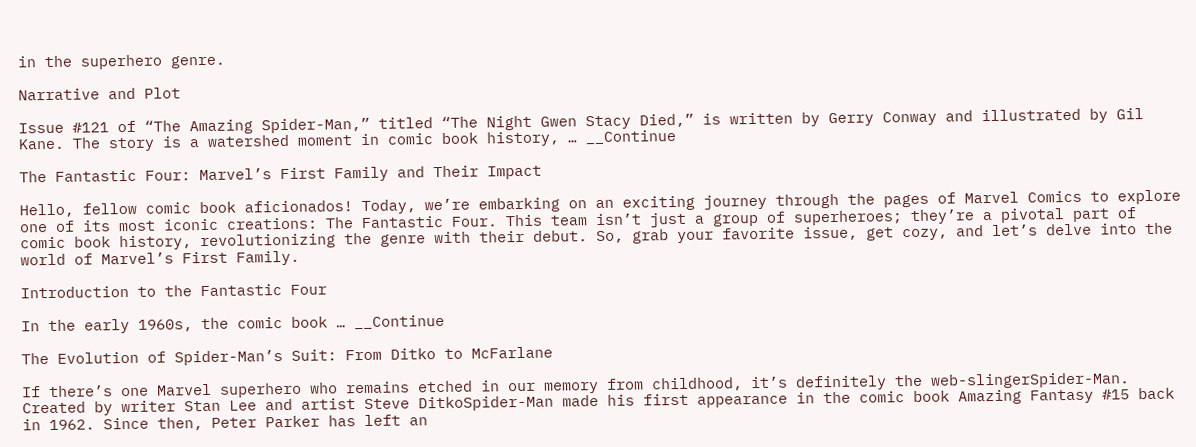in the superhero genre.

Narrative and Plot

Issue #121 of “The Amazing Spider-Man,” titled “The Night Gwen Stacy Died,” is written by Gerry Conway and illustrated by Gil Kane. The story is a watershed moment in comic book history, … __Continue

The Fantastic Four: Marvel’s First Family and Their Impact

Hello, fellow comic book aficionados! Today, we’re embarking on an exciting journey through the pages of Marvel Comics to explore one of its most iconic creations: The Fantastic Four. This team isn’t just a group of superheroes; they’re a pivotal part of comic book history, revolutionizing the genre with their debut. So, grab your favorite issue, get cozy, and let’s delve into the world of Marvel’s First Family.

Introduction to the Fantastic Four

In the early 1960s, the comic book … __Continue

The Evolution of Spider-Man’s Suit: From Ditko to McFarlane

If there’s one Marvel superhero who remains etched in our memory from childhood, it’s definitely the web-slingerSpider-Man. Created by writer Stan Lee and artist Steve DitkoSpider-Man made his first appearance in the comic book Amazing Fantasy #15 back in 1962. Since then, Peter Parker has left an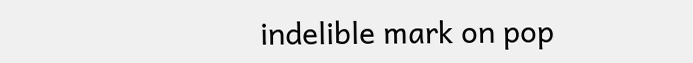indelible mark on pop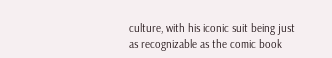culture, with his iconic suit being just as recognizable as the comic book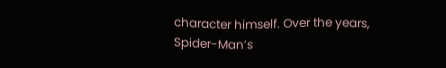character himself. Over the years, Spider-Man’s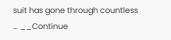suit has gone through countless … __Continue